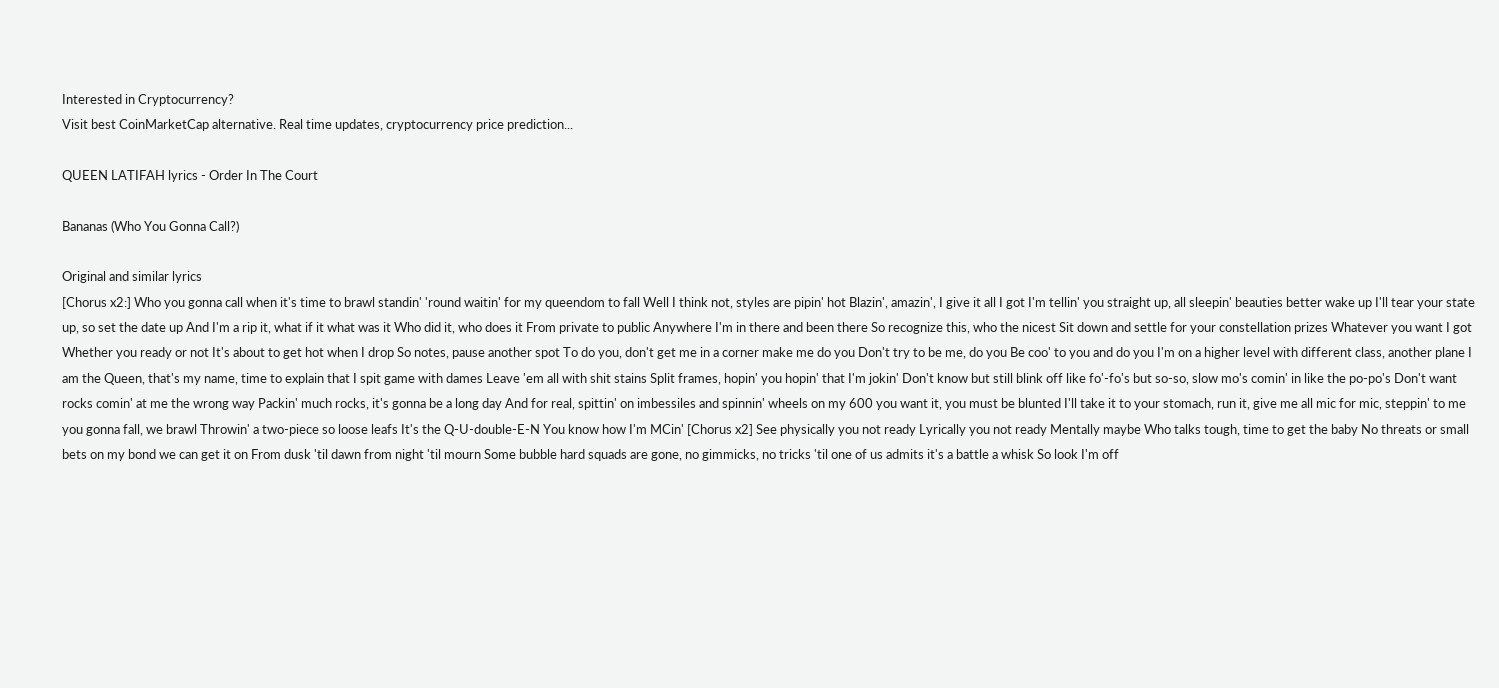Interested in Cryptocurrency?
Visit best CoinMarketCap alternative. Real time updates, cryptocurrency price prediction...

QUEEN LATIFAH lyrics - Order In The Court

Bananas (Who You Gonna Call?)

Original and similar lyrics
[Chorus x2:] Who you gonna call when it's time to brawl standin' 'round waitin' for my queendom to fall Well I think not, styles are pipin' hot Blazin', amazin', I give it all I got I'm tellin' you straight up, all sleepin' beauties better wake up I'll tear your state up, so set the date up And I'm a rip it, what if it what was it Who did it, who does it From private to public Anywhere I'm in there and been there So recognize this, who the nicest Sit down and settle for your constellation prizes Whatever you want I got Whether you ready or not It's about to get hot when I drop So notes, pause another spot To do you, don't get me in a corner make me do you Don't try to be me, do you Be coo' to you and do you I'm on a higher level with different class, another plane I am the Queen, that's my name, time to explain that I spit game with dames Leave 'em all with shit stains Split frames, hopin' you hopin' that I'm jokin' Don't know but still blink off like fo'-fo's but so-so, slow mo's comin' in like the po-po's Don't want rocks comin' at me the wrong way Packin' much rocks, it's gonna be a long day And for real, spittin' on imbessiles and spinnin' wheels on my 600 you want it, you must be blunted I'll take it to your stomach, run it, give me all mic for mic, steppin' to me you gonna fall, we brawl Throwin' a two-piece so loose leafs It's the Q-U-double-E-N You know how I'm MCin' [Chorus x2] See physically you not ready Lyrically you not ready Mentally maybe Who talks tough, time to get the baby No threats or small bets on my bond we can get it on From dusk 'til dawn from night 'til mourn Some bubble hard squads are gone, no gimmicks, no tricks 'til one of us admits it's a battle a whisk So look I'm off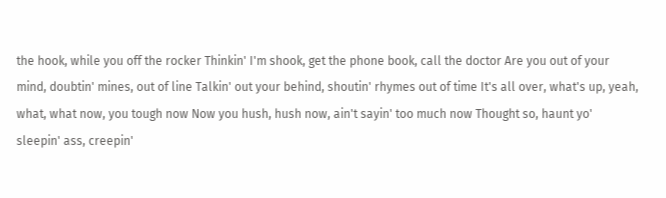the hook, while you off the rocker Thinkin' I'm shook, get the phone book, call the doctor Are you out of your mind, doubtin' mines, out of line Talkin' out your behind, shoutin' rhymes out of time It's all over, what's up, yeah, what, what now, you tough now Now you hush, hush now, ain't sayin' too much now Thought so, haunt yo' sleepin' ass, creepin'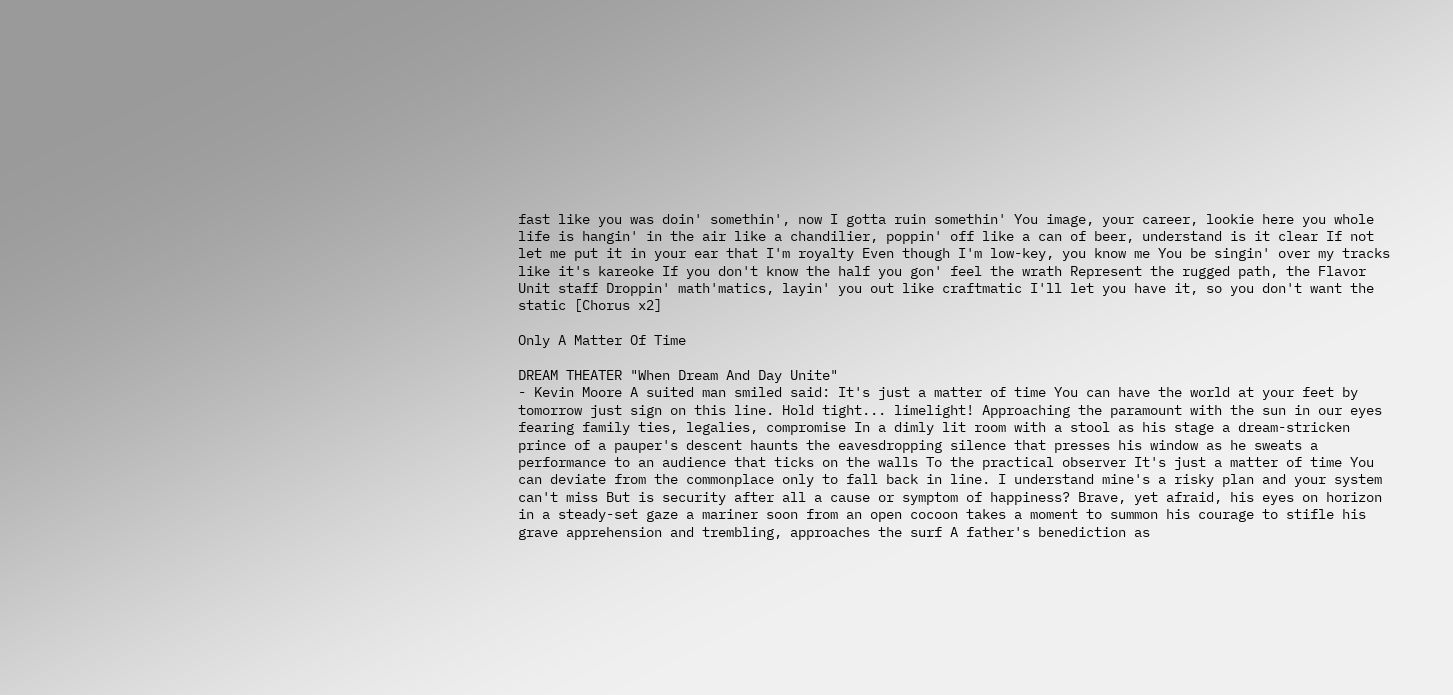fast like you was doin' somethin', now I gotta ruin somethin' You image, your career, lookie here you whole life is hangin' in the air like a chandilier, poppin' off like a can of beer, understand is it clear If not let me put it in your ear that I'm royalty Even though I'm low-key, you know me You be singin' over my tracks like it's kareoke If you don't know the half you gon' feel the wrath Represent the rugged path, the Flavor Unit staff Droppin' math'matics, layin' you out like craftmatic I'll let you have it, so you don't want the static [Chorus x2]

Only A Matter Of Time

DREAM THEATER "When Dream And Day Unite"
- Kevin Moore A suited man smiled said: It's just a matter of time You can have the world at your feet by tomorrow just sign on this line. Hold tight... limelight! Approaching the paramount with the sun in our eyes fearing family ties, legalies, compromise In a dimly lit room with a stool as his stage a dream-stricken prince of a pauper's descent haunts the eavesdropping silence that presses his window as he sweats a performance to an audience that ticks on the walls To the practical observer It's just a matter of time You can deviate from the commonplace only to fall back in line. I understand mine's a risky plan and your system can't miss But is security after all a cause or symptom of happiness? Brave, yet afraid, his eyes on horizon in a steady-set gaze a mariner soon from an open cocoon takes a moment to summon his courage to stifle his grave apprehension and trembling, approaches the surf A father's benediction as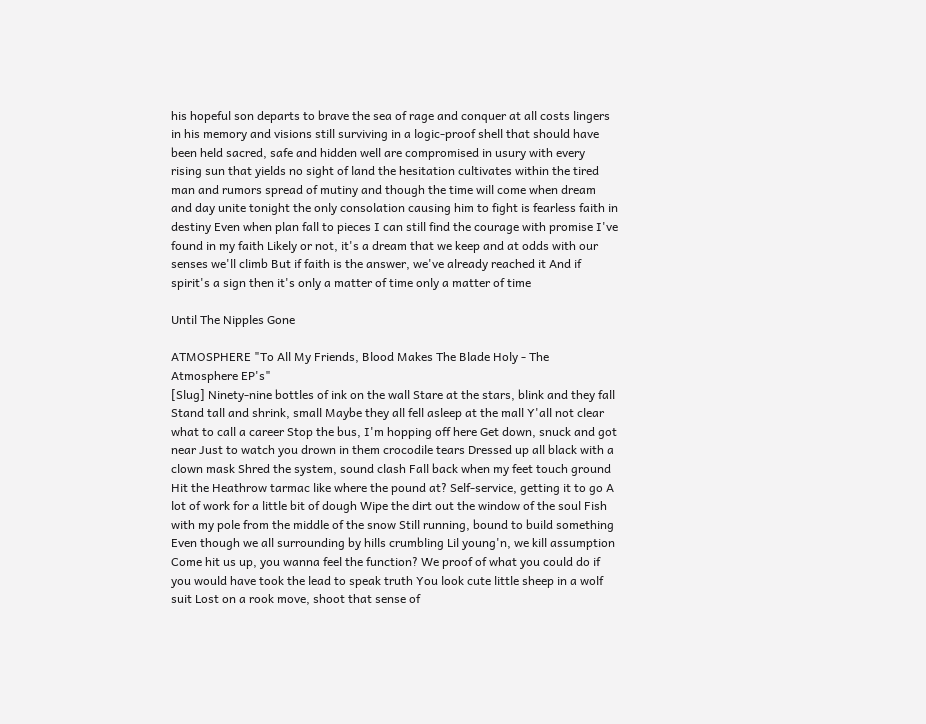his hopeful son departs to brave the sea of rage and conquer at all costs lingers in his memory and visions still surviving in a logic-proof shell that should have been held sacred, safe and hidden well are compromised in usury with every rising sun that yields no sight of land the hesitation cultivates within the tired man and rumors spread of mutiny and though the time will come when dream and day unite tonight the only consolation causing him to fight is fearless faith in destiny Even when plan fall to pieces I can still find the courage with promise I've found in my faith Likely or not, it's a dream that we keep and at odds with our senses we'll climb But if faith is the answer, we've already reached it And if spirit's a sign then it's only a matter of time only a matter of time

Until The Nipples Gone

ATMOSPHERE "To All My Friends, Blood Makes The Blade Holy - The Atmosphere EP's"
[Slug] Ninety-nine bottles of ink on the wall Stare at the stars, blink and they fall Stand tall and shrink, small Maybe they all fell asleep at the mall Y'all not clear what to call a career Stop the bus, I'm hopping off here Get down, snuck and got near Just to watch you drown in them crocodile tears Dressed up all black with a clown mask Shred the system, sound clash Fall back when my feet touch ground Hit the Heathrow tarmac like where the pound at? Self-service, getting it to go A lot of work for a little bit of dough Wipe the dirt out the window of the soul Fish with my pole from the middle of the snow Still running, bound to build something Even though we all surrounding by hills crumbling Lil young'n, we kill assumption Come hit us up, you wanna feel the function? We proof of what you could do if you would have took the lead to speak truth You look cute little sheep in a wolf suit Lost on a rook move, shoot that sense of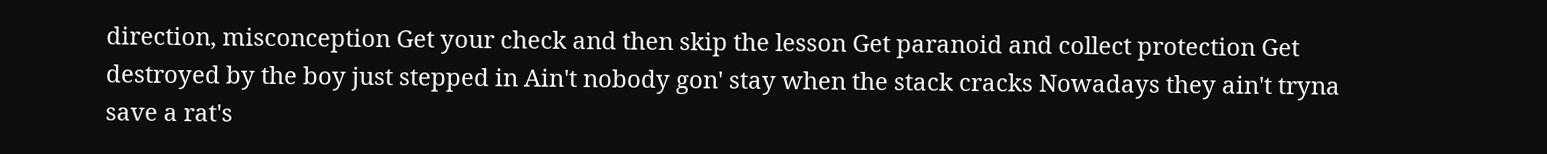direction, misconception Get your check and then skip the lesson Get paranoid and collect protection Get destroyed by the boy just stepped in Ain't nobody gon' stay when the stack cracks Nowadays they ain't tryna save a rat's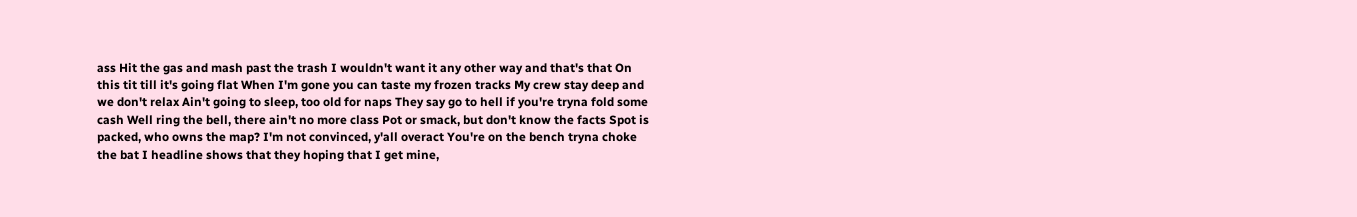ass Hit the gas and mash past the trash I wouldn't want it any other way and that's that On this tit till it's going flat When I'm gone you can taste my frozen tracks My crew stay deep and we don't relax Ain't going to sleep, too old for naps They say go to hell if you're tryna fold some cash Well ring the bell, there ain't no more class Pot or smack, but don't know the facts Spot is packed, who owns the map? I'm not convinced, y'all overact You're on the bench tryna choke the bat I headline shows that they hoping that I get mine,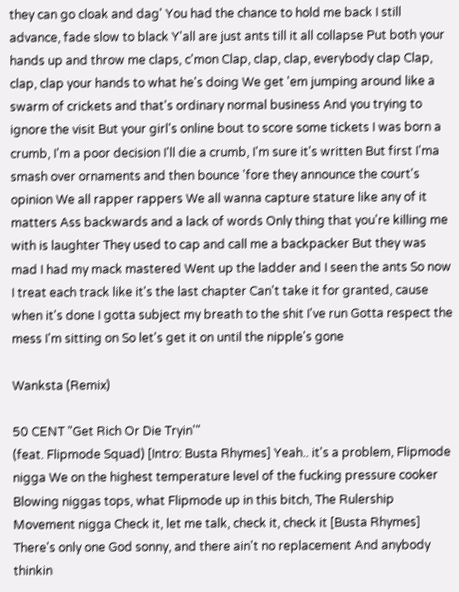they can go cloak and dag' You had the chance to hold me back I still advance, fade slow to black Y'all are just ants till it all collapse Put both your hands up and throw me claps, c'mon Clap, clap, clap, everybody clap Clap, clap, clap your hands to what he's doing We get 'em jumping around like a swarm of crickets and that's ordinary normal business And you trying to ignore the visit But your girl's online bout to score some tickets I was born a crumb, I'm a poor decision I'll die a crumb, I'm sure it's written But first I'ma smash over ornaments and then bounce 'fore they announce the court's opinion We all rapper rappers We all wanna capture stature like any of it matters Ass backwards and a lack of words Only thing that you're killing me with is laughter They used to cap and call me a backpacker But they was mad I had my mack mastered Went up the ladder and I seen the ants So now I treat each track like it's the last chapter Can't take it for granted, cause when it's done I gotta subject my breath to the shit I've run Gotta respect the mess I'm sitting on So let's get it on until the nipple's gone

Wanksta (Remix)

50 CENT "Get Rich Or Die Tryin'"
(feat. Flipmode Squad) [Intro: Busta Rhymes] Yeah.. it's a problem, Flipmode nigga We on the highest temperature level of the fucking pressure cooker Blowing niggas tops, what Flipmode up in this bitch, The Rulership Movement nigga Check it, let me talk, check it, check it [Busta Rhymes] There's only one God sonny, and there ain't no replacement And anybody thinkin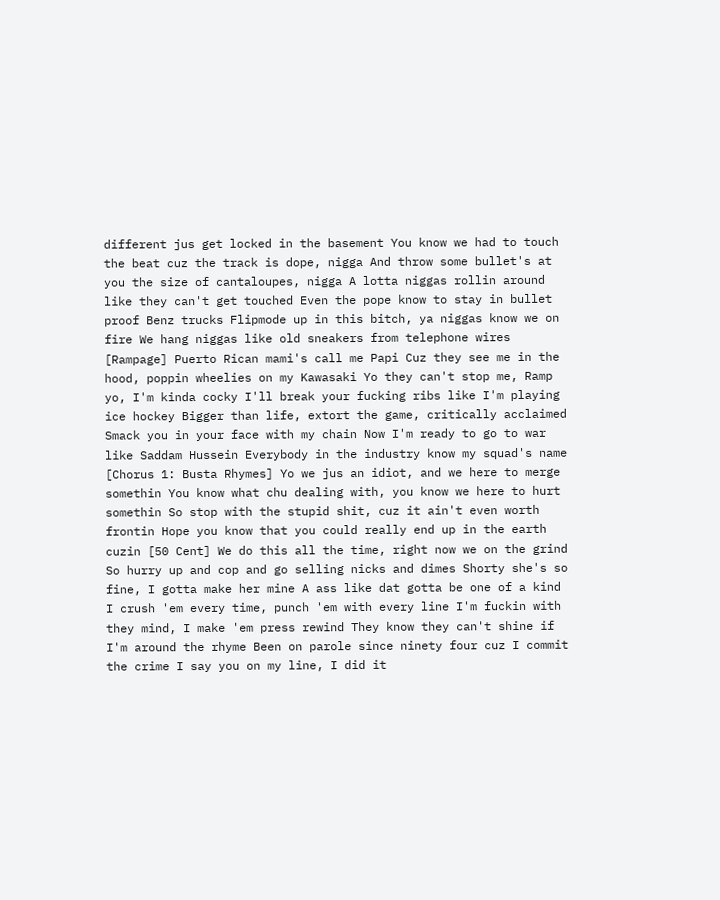different jus get locked in the basement You know we had to touch the beat cuz the track is dope, nigga And throw some bullet's at you the size of cantaloupes, nigga A lotta niggas rollin around like they can't get touched Even the pope know to stay in bullet proof Benz trucks Flipmode up in this bitch, ya niggas know we on fire We hang niggas like old sneakers from telephone wires [Rampage] Puerto Rican mami's call me Papi Cuz they see me in the hood, poppin wheelies on my Kawasaki Yo they can't stop me, Ramp yo, I'm kinda cocky I'll break your fucking ribs like I'm playing ice hockey Bigger than life, extort the game, critically acclaimed Smack you in your face with my chain Now I'm ready to go to war like Saddam Hussein Everybody in the industry know my squad's name [Chorus 1: Busta Rhymes] Yo we jus an idiot, and we here to merge somethin You know what chu dealing with, you know we here to hurt somethin So stop with the stupid shit, cuz it ain't even worth frontin Hope you know that you could really end up in the earth cuzin [50 Cent] We do this all the time, right now we on the grind So hurry up and cop and go selling nicks and dimes Shorty she's so fine, I gotta make her mine A ass like dat gotta be one of a kind I crush 'em every time, punch 'em with every line I'm fuckin with they mind, I make 'em press rewind They know they can't shine if I'm around the rhyme Been on parole since ninety four cuz I commit the crime I say you on my line, I did it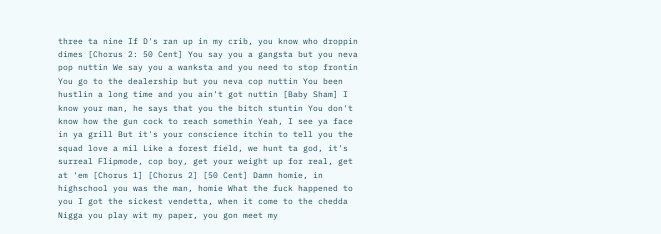three ta nine If D's ran up in my crib, you know who droppin dimes [Chorus 2: 50 Cent] You say you a gangsta but you neva pop nuttin We say you a wanksta and you need to stop frontin You go to the dealership but you neva cop nuttin You been hustlin a long time and you ain't got nuttin [Baby Sham] I know your man, he says that you the bitch stuntin You don't know how the gun cock to reach somethin Yeah, I see ya face in ya grill But it's your conscience itchin to tell you the squad love a mil Like a forest field, we hunt ta god, it's surreal Flipmode, cop boy, get your weight up for real, get at 'em [Chorus 1] [Chorus 2] [50 Cent] Damn homie, in highschool you was the man, homie What the fuck happened to you I got the sickest vendetta, when it come to the chedda Nigga you play wit my paper, you gon meet my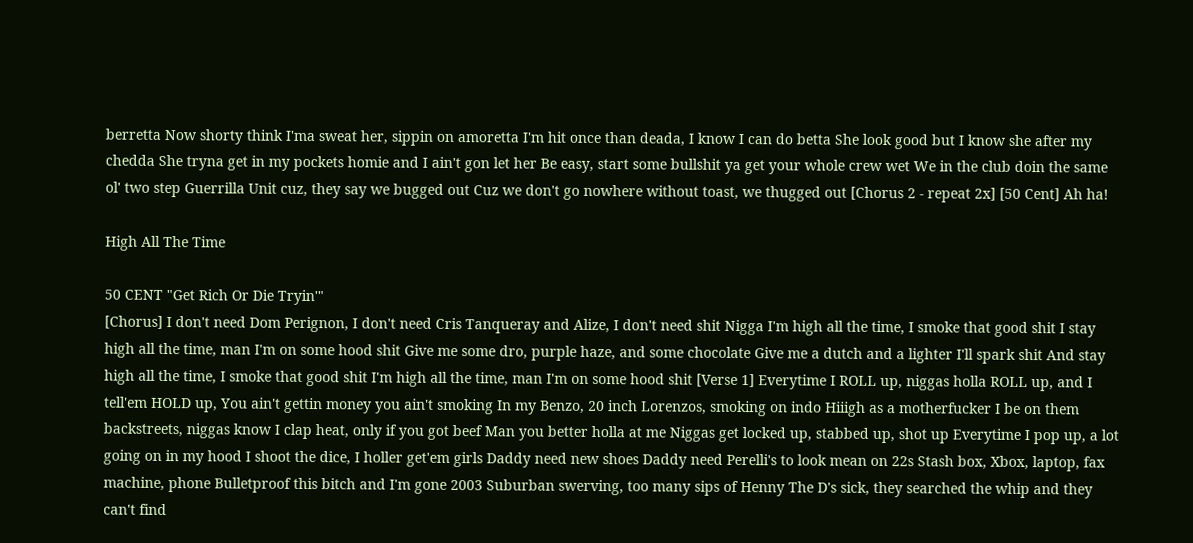berretta Now shorty think I'ma sweat her, sippin on amoretta I'm hit once than deada, I know I can do betta She look good but I know she after my chedda She tryna get in my pockets homie and I ain't gon let her Be easy, start some bullshit ya get your whole crew wet We in the club doin the same ol' two step Guerrilla Unit cuz, they say we bugged out Cuz we don't go nowhere without toast, we thugged out [Chorus 2 - repeat 2x] [50 Cent] Ah ha!

High All The Time

50 CENT "Get Rich Or Die Tryin'"
[Chorus] I don't need Dom Perignon, I don't need Cris Tanqueray and Alize, I don't need shit Nigga I'm high all the time, I smoke that good shit I stay high all the time, man I'm on some hood shit Give me some dro, purple haze, and some chocolate Give me a dutch and a lighter I'll spark shit And stay high all the time, I smoke that good shit I'm high all the time, man I'm on some hood shit [Verse 1] Everytime I ROLL up, niggas holla ROLL up, and I tell'em HOLD up, You ain't gettin money you ain't smoking In my Benzo, 20 inch Lorenzos, smoking on indo Hiiigh as a motherfucker I be on them backstreets, niggas know I clap heat, only if you got beef Man you better holla at me Niggas get locked up, stabbed up, shot up Everytime I pop up, a lot going on in my hood I shoot the dice, I holler get'em girls Daddy need new shoes Daddy need Perelli's to look mean on 22s Stash box, Xbox, laptop, fax machine, phone Bulletproof this bitch and I'm gone 2003 Suburban swerving, too many sips of Henny The D's sick, they searched the whip and they can't find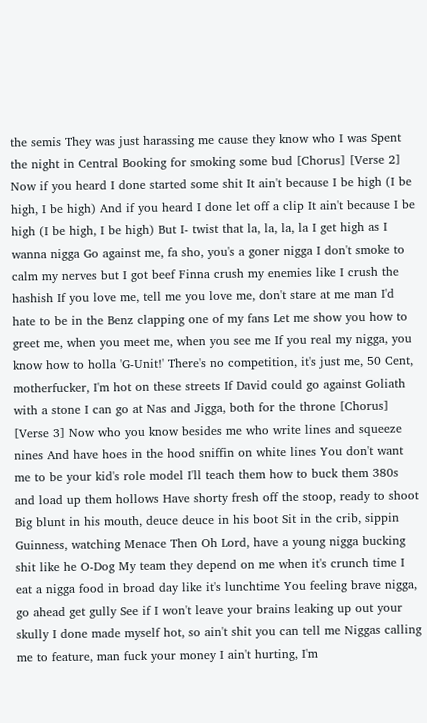the semis They was just harassing me cause they know who I was Spent the night in Central Booking for smoking some bud [Chorus] [Verse 2] Now if you heard I done started some shit It ain't because I be high (I be high, I be high) And if you heard I done let off a clip It ain't because I be high (I be high, I be high) But I- twist that la, la, la, la I get high as I wanna nigga Go against me, fa sho, you's a goner nigga I don't smoke to calm my nerves but I got beef Finna crush my enemies like I crush the hashish If you love me, tell me you love me, don't stare at me man I'd hate to be in the Benz clapping one of my fans Let me show you how to greet me, when you meet me, when you see me If you real my nigga, you know how to holla 'G-Unit!' There's no competition, it's just me, 50 Cent, motherfucker, I'm hot on these streets If David could go against Goliath with a stone I can go at Nas and Jigga, both for the throne [Chorus] [Verse 3] Now who you know besides me who write lines and squeeze nines And have hoes in the hood sniffin on white lines You don't want me to be your kid's role model I'll teach them how to buck them 380s and load up them hollows Have shorty fresh off the stoop, ready to shoot Big blunt in his mouth, deuce deuce in his boot Sit in the crib, sippin Guinness, watching Menace Then Oh Lord, have a young nigga bucking shit like he O-Dog My team they depend on me when it's crunch time I eat a nigga food in broad day like it's lunchtime You feeling brave nigga, go ahead get gully See if I won't leave your brains leaking up out your skully I done made myself hot, so ain't shit you can tell me Niggas calling me to feature, man fuck your money I ain't hurting, I'm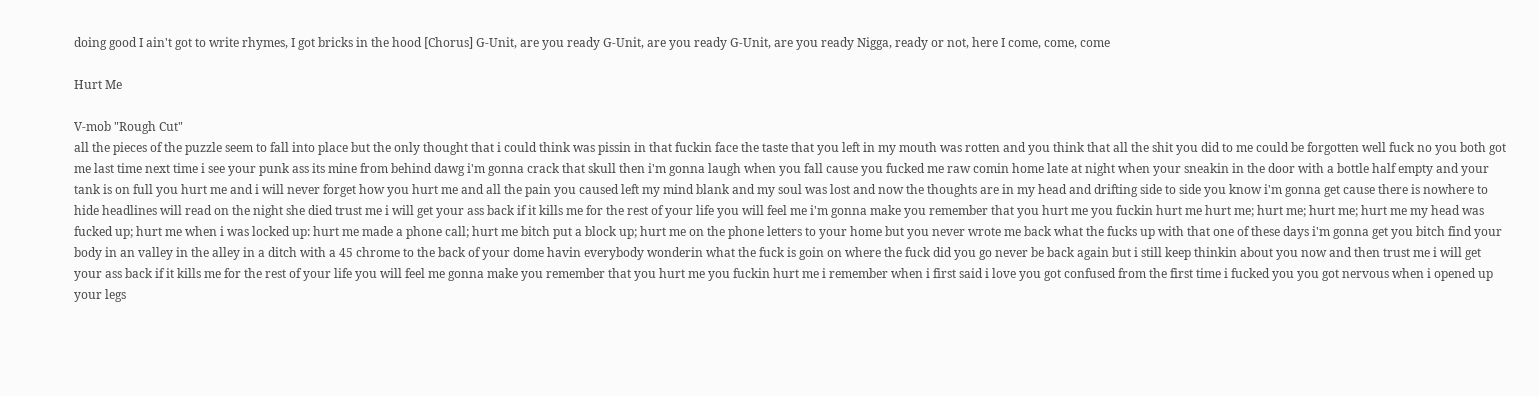doing good I ain't got to write rhymes, I got bricks in the hood [Chorus] G-Unit, are you ready G-Unit, are you ready G-Unit, are you ready Nigga, ready or not, here I come, come, come

Hurt Me

V-mob "Rough Cut"
all the pieces of the puzzle seem to fall into place but the only thought that i could think was pissin in that fuckin face the taste that you left in my mouth was rotten and you think that all the shit you did to me could be forgotten well fuck no you both got me last time next time i see your punk ass its mine from behind dawg i'm gonna crack that skull then i'm gonna laugh when you fall cause you fucked me raw comin home late at night when your sneakin in the door with a bottle half empty and your tank is on full you hurt me and i will never forget how you hurt me and all the pain you caused left my mind blank and my soul was lost and now the thoughts are in my head and drifting side to side you know i'm gonna get cause there is nowhere to hide headlines will read on the night she died trust me i will get your ass back if it kills me for the rest of your life you will feel me i'm gonna make you remember that you hurt me you fuckin hurt me hurt me; hurt me; hurt me; hurt me my head was fucked up; hurt me when i was locked up: hurt me made a phone call; hurt me bitch put a block up; hurt me on the phone letters to your home but you never wrote me back what the fucks up with that one of these days i'm gonna get you bitch find your body in an valley in the alley in a ditch with a 45 chrome to the back of your dome havin everybody wonderin what the fuck is goin on where the fuck did you go never be back again but i still keep thinkin about you now and then trust me i will get your ass back if it kills me for the rest of your life you will feel me gonna make you remember that you hurt me you fuckin hurt me i remember when i first said i love you got confused from the first time i fucked you you got nervous when i opened up your legs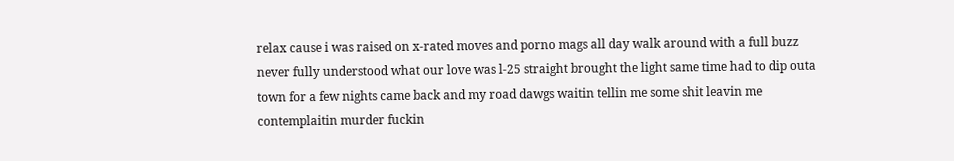relax cause i was raised on x-rated moves and porno mags all day walk around with a full buzz never fully understood what our love was l-25 straight brought the light same time had to dip outa town for a few nights came back and my road dawgs waitin tellin me some shit leavin me contemplaitin murder fuckin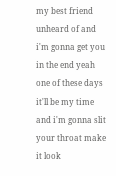my best friend unheard of and i'm gonna get you in the end yeah one of these days it'll be my time and i'm gonna slit your throat make it look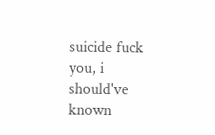suicide fuck you, i should've known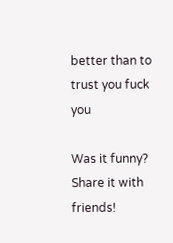better than to trust you fuck you

Was it funny? Share it with friends!